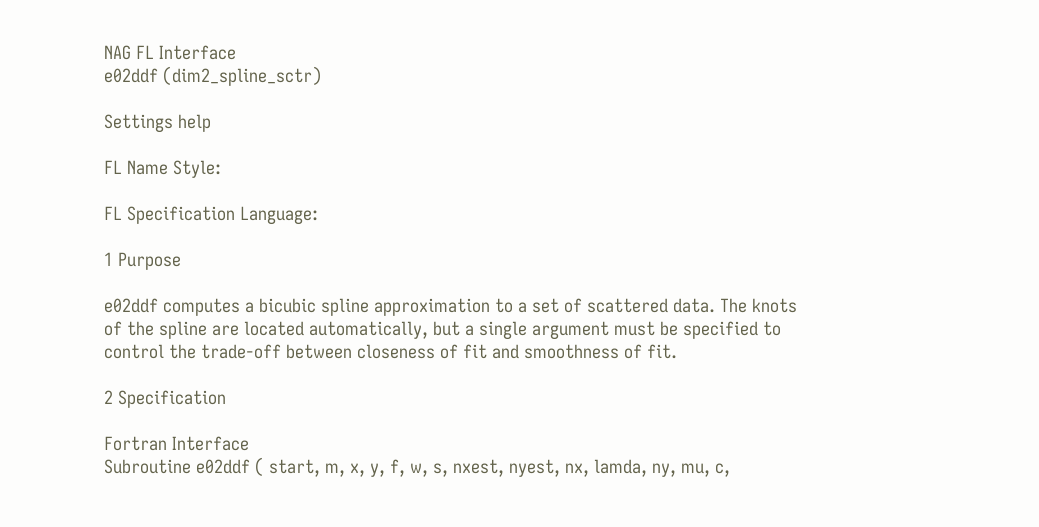NAG FL Interface
e02ddf (dim2_spline_sctr)

Settings help

FL Name Style:

FL Specification Language:

1 Purpose

e02ddf computes a bicubic spline approximation to a set of scattered data. The knots of the spline are located automatically, but a single argument must be specified to control the trade-off between closeness of fit and smoothness of fit.

2 Specification

Fortran Interface
Subroutine e02ddf ( start, m, x, y, f, w, s, nxest, nyest, nx, lamda, ny, mu, c,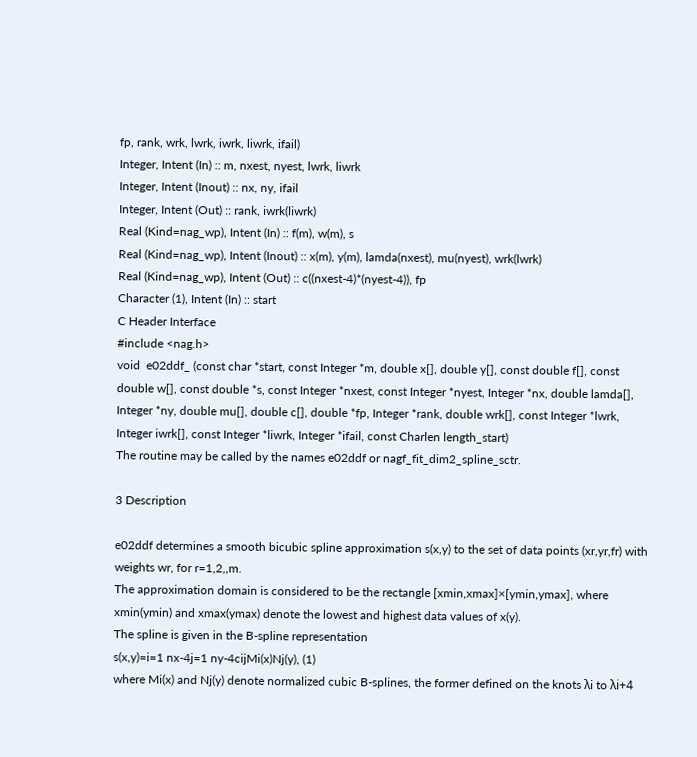fp, rank, wrk, lwrk, iwrk, liwrk, ifail)
Integer, Intent (In) :: m, nxest, nyest, lwrk, liwrk
Integer, Intent (Inout) :: nx, ny, ifail
Integer, Intent (Out) :: rank, iwrk(liwrk)
Real (Kind=nag_wp), Intent (In) :: f(m), w(m), s
Real (Kind=nag_wp), Intent (Inout) :: x(m), y(m), lamda(nxest), mu(nyest), wrk(lwrk)
Real (Kind=nag_wp), Intent (Out) :: c((nxest-4)*(nyest-4)), fp
Character (1), Intent (In) :: start
C Header Interface
#include <nag.h>
void  e02ddf_ (const char *start, const Integer *m, double x[], double y[], const double f[], const double w[], const double *s, const Integer *nxest, const Integer *nyest, Integer *nx, double lamda[], Integer *ny, double mu[], double c[], double *fp, Integer *rank, double wrk[], const Integer *lwrk, Integer iwrk[], const Integer *liwrk, Integer *ifail, const Charlen length_start)
The routine may be called by the names e02ddf or nagf_fit_dim2_spline_sctr.

3 Description

e02ddf determines a smooth bicubic spline approximation s(x,y) to the set of data points (xr,yr,fr) with weights wr, for r=1,2,,m.
The approximation domain is considered to be the rectangle [xmin,xmax]×[ymin,ymax], where xmin(ymin) and xmax(ymax) denote the lowest and highest data values of x(y).
The spline is given in the B-spline representation
s(x,y)=i=1 nx-4j=1 ny-4cijMi(x)Nj(y), (1)
where Mi(x) and Nj(y) denote normalized cubic B-splines, the former defined on the knots λi to λi+4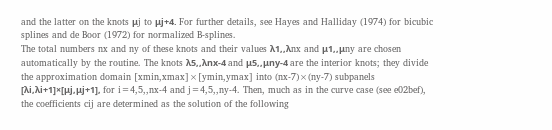and the latter on the knots μj to μj+4. For further details, see Hayes and Halliday (1974) for bicubic splines and de Boor (1972) for normalized B-splines.
The total numbers nx and ny of these knots and their values λ1,,λnx and μ1,,μny are chosen automatically by the routine. The knots λ5,,λnx-4 and μ5,,μny-4 are the interior knots; they divide the approximation domain [xmin,xmax]×[ymin,ymax] into (nx-7)×(ny-7) subpanels [λi,λi+1]×[μj,μj+1], for i=4,5,,nx-4 and j=4,5,,ny-4. Then, much as in the curve case (see e02bef), the coefficients cij are determined as the solution of the following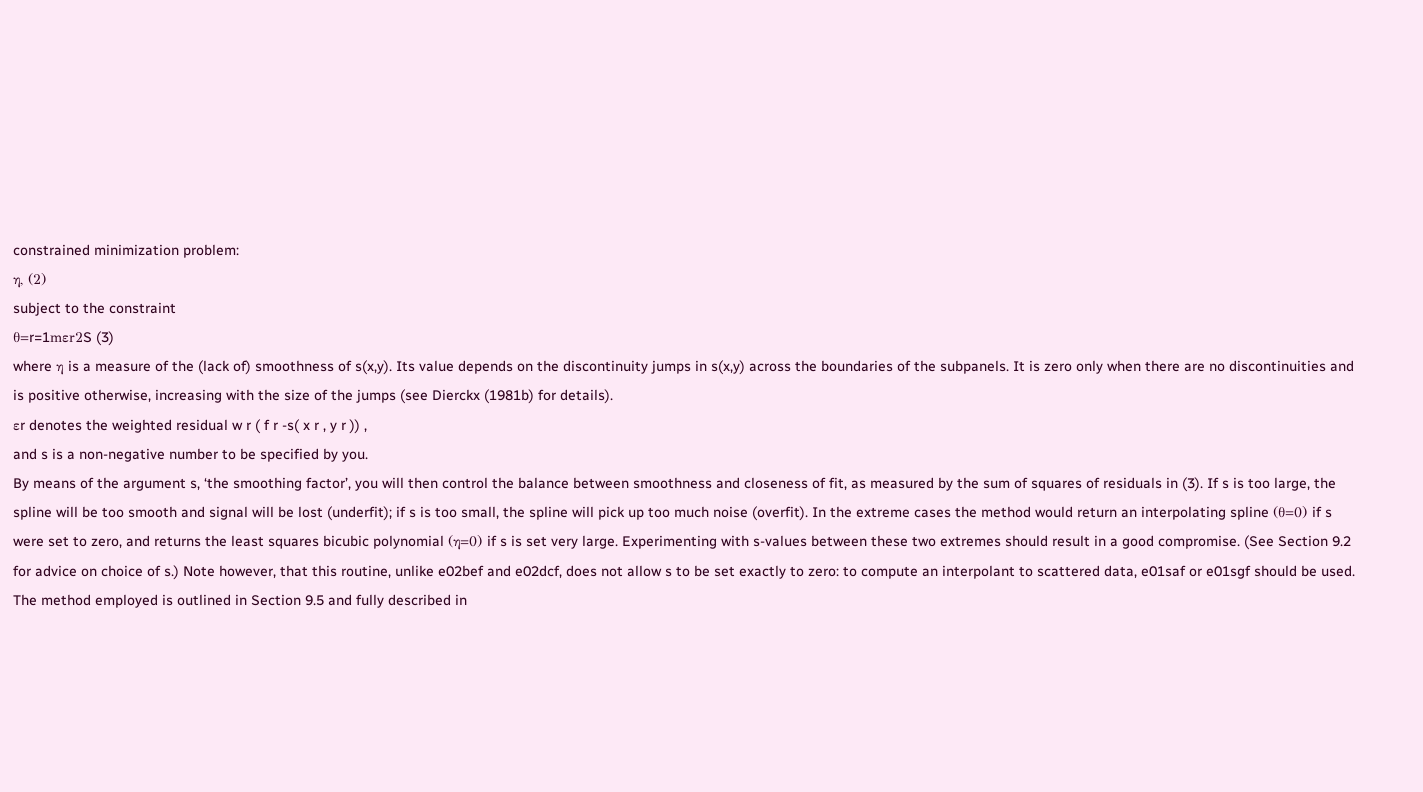constrained minimization problem:
η, (2)
subject to the constraint
θ=r=1mεr2S (3)
where η is a measure of the (lack of) smoothness of s(x,y). Its value depends on the discontinuity jumps in s(x,y) across the boundaries of the subpanels. It is zero only when there are no discontinuities and is positive otherwise, increasing with the size of the jumps (see Dierckx (1981b) for details).
εr denotes the weighted residual w r ( f r -s( x r , y r )) ,
and s is a non-negative number to be specified by you.
By means of the argument s, ‘the smoothing factor’, you will then control the balance between smoothness and closeness of fit, as measured by the sum of squares of residuals in (3). If s is too large, the spline will be too smooth and signal will be lost (underfit); if s is too small, the spline will pick up too much noise (overfit). In the extreme cases the method would return an interpolating spline (θ=0) if s were set to zero, and returns the least squares bicubic polynomial (η=0) if s is set very large. Experimenting with s-values between these two extremes should result in a good compromise. (See Section 9.2 for advice on choice of s.) Note however, that this routine, unlike e02bef and e02dcf, does not allow s to be set exactly to zero: to compute an interpolant to scattered data, e01saf or e01sgf should be used.
The method employed is outlined in Section 9.5 and fully described in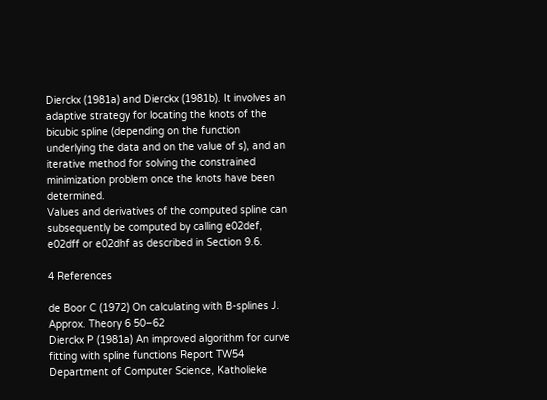Dierckx (1981a) and Dierckx (1981b). It involves an adaptive strategy for locating the knots of the bicubic spline (depending on the function underlying the data and on the value of s), and an iterative method for solving the constrained minimization problem once the knots have been determined.
Values and derivatives of the computed spline can subsequently be computed by calling e02def, e02dff or e02dhf as described in Section 9.6.

4 References

de Boor C (1972) On calculating with B-splines J. Approx. Theory 6 50–62
Dierckx P (1981a) An improved algorithm for curve fitting with spline functions Report TW54 Department of Computer Science, Katholieke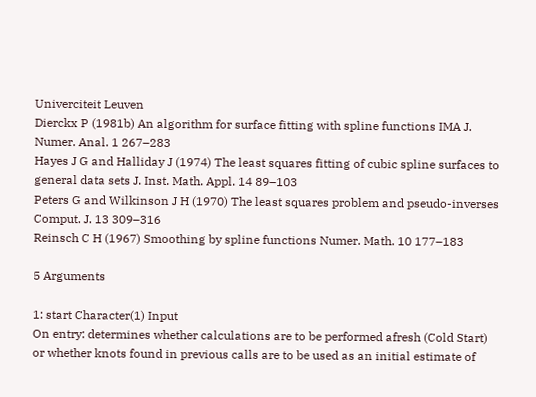Univerciteit Leuven
Dierckx P (1981b) An algorithm for surface fitting with spline functions IMA J. Numer. Anal. 1 267–283
Hayes J G and Halliday J (1974) The least squares fitting of cubic spline surfaces to general data sets J. Inst. Math. Appl. 14 89–103
Peters G and Wilkinson J H (1970) The least squares problem and pseudo-inverses Comput. J. 13 309–316
Reinsch C H (1967) Smoothing by spline functions Numer. Math. 10 177–183

5 Arguments

1: start Character(1) Input
On entry: determines whether calculations are to be performed afresh (Cold Start) or whether knots found in previous calls are to be used as an initial estimate of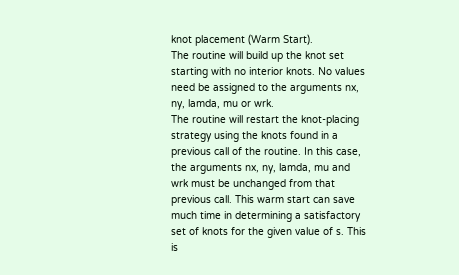knot placement (Warm Start).
The routine will build up the knot set starting with no interior knots. No values need be assigned to the arguments nx, ny, lamda, mu or wrk.
The routine will restart the knot-placing strategy using the knots found in a previous call of the routine. In this case, the arguments nx, ny, lamda, mu and wrk must be unchanged from that previous call. This warm start can save much time in determining a satisfactory set of knots for the given value of s. This is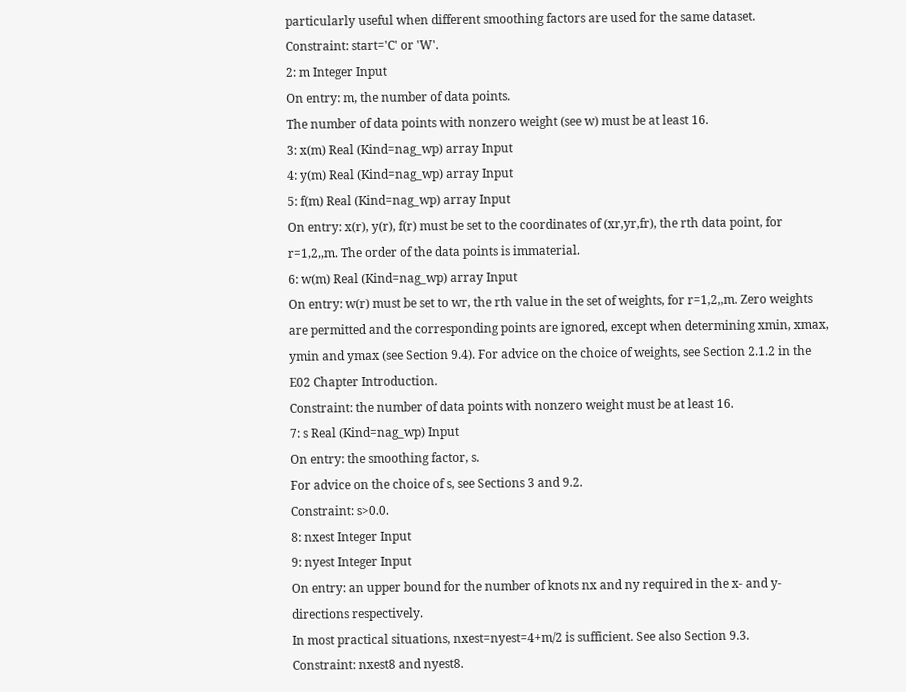particularly useful when different smoothing factors are used for the same dataset.
Constraint: start='C' or 'W'.
2: m Integer Input
On entry: m, the number of data points.
The number of data points with nonzero weight (see w) must be at least 16.
3: x(m) Real (Kind=nag_wp) array Input
4: y(m) Real (Kind=nag_wp) array Input
5: f(m) Real (Kind=nag_wp) array Input
On entry: x(r), y(r), f(r) must be set to the coordinates of (xr,yr,fr), the rth data point, for r=1,2,,m. The order of the data points is immaterial.
6: w(m) Real (Kind=nag_wp) array Input
On entry: w(r) must be set to wr, the rth value in the set of weights, for r=1,2,,m. Zero weights are permitted and the corresponding points are ignored, except when determining xmin, xmax, ymin and ymax (see Section 9.4). For advice on the choice of weights, see Section 2.1.2 in the E02 Chapter Introduction.
Constraint: the number of data points with nonzero weight must be at least 16.
7: s Real (Kind=nag_wp) Input
On entry: the smoothing factor, s.
For advice on the choice of s, see Sections 3 and 9.2.
Constraint: s>0.0.
8: nxest Integer Input
9: nyest Integer Input
On entry: an upper bound for the number of knots nx and ny required in the x- and y-directions respectively.
In most practical situations, nxest=nyest=4+m/2 is sufficient. See also Section 9.3.
Constraint: nxest8 and nyest8.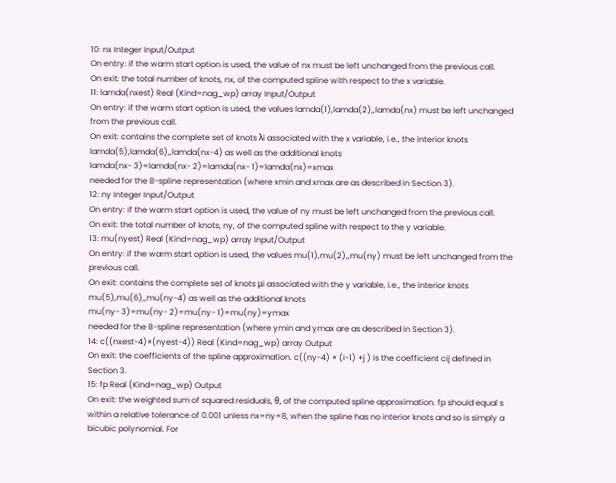10: nx Integer Input/Output
On entry: if the warm start option is used, the value of nx must be left unchanged from the previous call.
On exit: the total number of knots, nx, of the computed spline with respect to the x variable.
11: lamda(nxest) Real (Kind=nag_wp) array Input/Output
On entry: if the warm start option is used, the values lamda(1),lamda(2),,lamda(nx) must be left unchanged from the previous call.
On exit: contains the complete set of knots λi associated with the x variable, i.e., the interior knots lamda(5),lamda(6),,lamda(nx-4) as well as the additional knots
lamda(nx- 3)=lamda(nx- 2)=lamda(nx- 1)=lamda(nx)=xmax
needed for the B-spline representation (where xmin and xmax are as described in Section 3).
12: ny Integer Input/Output
On entry: if the warm start option is used, the value of ny must be left unchanged from the previous call.
On exit: the total number of knots, ny, of the computed spline with respect to the y variable.
13: mu(nyest) Real (Kind=nag_wp) array Input/Output
On entry: if the warm start option is used, the values mu(1),mu(2),,mu(ny) must be left unchanged from the previous call.
On exit: contains the complete set of knots μi associated with the y variable, i.e., the interior knots mu(5),mu(6),,mu(ny-4) as well as the additional knots
mu(ny- 3)=mu(ny- 2)=mu(ny- 1)=mu(ny)=ymax
needed for the B-spline representation (where ymin and ymax are as described in Section 3).
14: c((nxest-4)×(nyest-4)) Real (Kind=nag_wp) array Output
On exit: the coefficients of the spline approximation. c((ny-4) × (i-1) +j ) is the coefficient cij defined in Section 3.
15: fp Real (Kind=nag_wp) Output
On exit: the weighted sum of squared residuals, θ, of the computed spline approximation. fp should equal s within a relative tolerance of 0.001 unless nx=ny=8, when the spline has no interior knots and so is simply a bicubic polynomial. For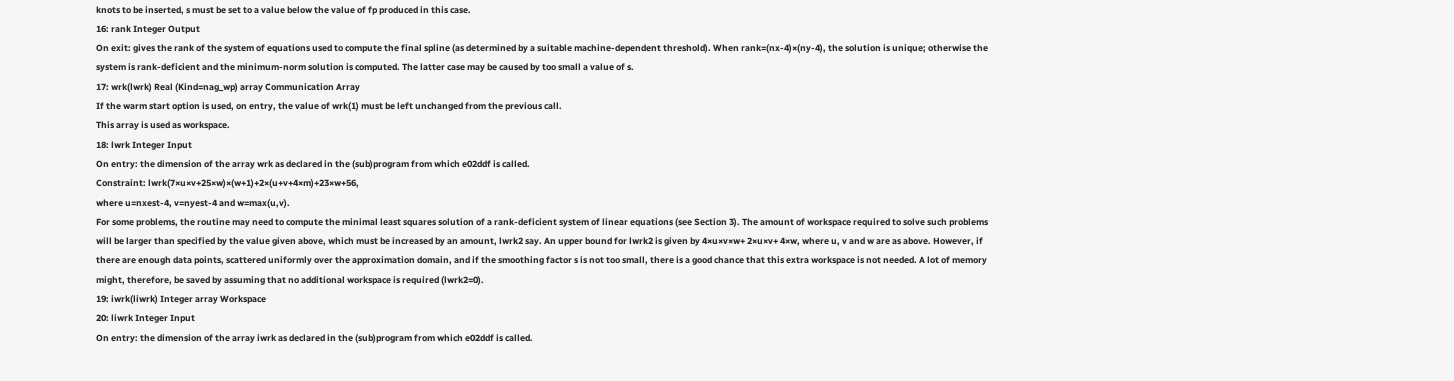knots to be inserted, s must be set to a value below the value of fp produced in this case.
16: rank Integer Output
On exit: gives the rank of the system of equations used to compute the final spline (as determined by a suitable machine-dependent threshold). When rank=(nx-4)×(ny-4), the solution is unique; otherwise the system is rank-deficient and the minimum-norm solution is computed. The latter case may be caused by too small a value of s.
17: wrk(lwrk) Real (Kind=nag_wp) array Communication Array
If the warm start option is used, on entry, the value of wrk(1) must be left unchanged from the previous call.
This array is used as workspace.
18: lwrk Integer Input
On entry: the dimension of the array wrk as declared in the (sub)program from which e02ddf is called.
Constraint: lwrk(7×u×v+25×w)×(w+1)+2×(u+v+4×m)+23×w+56,
where u=nxest-4, v=nyest-4 and w=max(u,v).
For some problems, the routine may need to compute the minimal least squares solution of a rank-deficient system of linear equations (see Section 3). The amount of workspace required to solve such problems will be larger than specified by the value given above, which must be increased by an amount, lwrk2 say. An upper bound for lwrk2 is given by 4×u×v×w+ 2×u×v+ 4×w, where u, v and w are as above. However, if there are enough data points, scattered uniformly over the approximation domain, and if the smoothing factor s is not too small, there is a good chance that this extra workspace is not needed. A lot of memory might, therefore, be saved by assuming that no additional workspace is required (lwrk2=0).
19: iwrk(liwrk) Integer array Workspace
20: liwrk Integer Input
On entry: the dimension of the array iwrk as declared in the (sub)program from which e02ddf is called.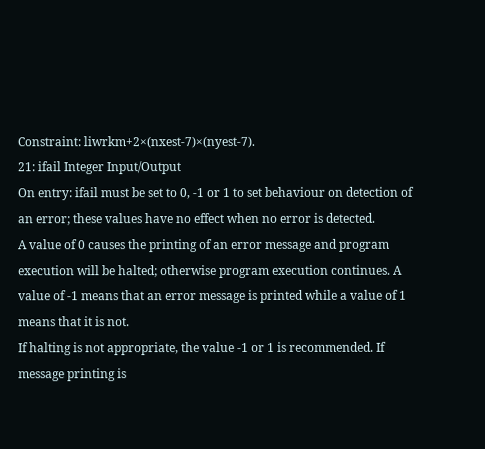Constraint: liwrkm+2×(nxest-7)×(nyest-7).
21: ifail Integer Input/Output
On entry: ifail must be set to 0, -1 or 1 to set behaviour on detection of an error; these values have no effect when no error is detected.
A value of 0 causes the printing of an error message and program execution will be halted; otherwise program execution continues. A value of -1 means that an error message is printed while a value of 1 means that it is not.
If halting is not appropriate, the value -1 or 1 is recommended. If message printing is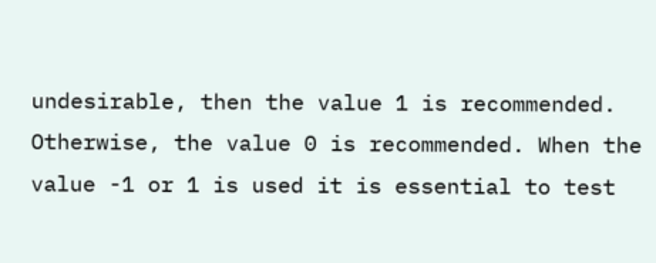undesirable, then the value 1 is recommended. Otherwise, the value 0 is recommended. When the value -1 or 1 is used it is essential to test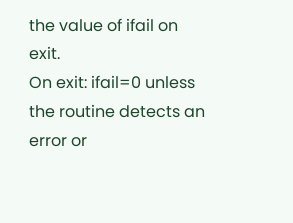the value of ifail on exit.
On exit: ifail=0 unless the routine detects an error or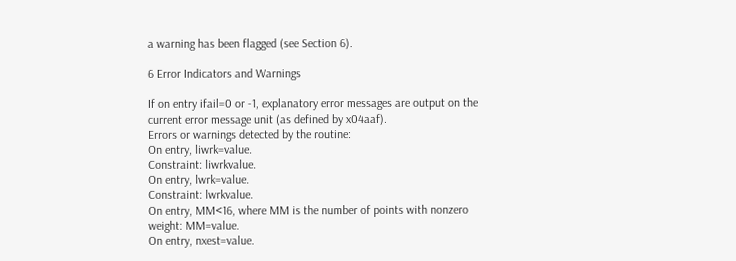a warning has been flagged (see Section 6).

6 Error Indicators and Warnings

If on entry ifail=0 or -1, explanatory error messages are output on the current error message unit (as defined by x04aaf).
Errors or warnings detected by the routine:
On entry, liwrk=value.
Constraint: liwrkvalue.
On entry, lwrk=value.
Constraint: lwrkvalue.
On entry, MM<16, where MM is the number of points with nonzero weight: MM=value.
On entry, nxest=value.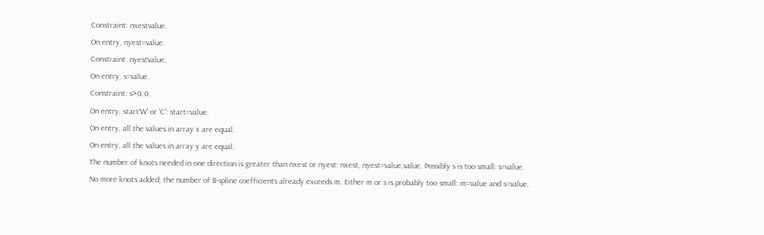Constraint: nxestvalue.
On entry, nyest=value.
Constraint: nyestvalue.
On entry, s=value.
Constraint: s>0.0.
On entry, start'W' or 'C': start=value.
On entry, all the values in array x are equal.
On entry, all the values in array y are equal.
The number of knots needed in one direction is greater than nxest or nyest: nxest, nyest=value,value. Possibly s is too small: s=value.
No more knots added; the number of B-spline coefficients already exceeds m. Either m or s is probably too small: m=value and s=value.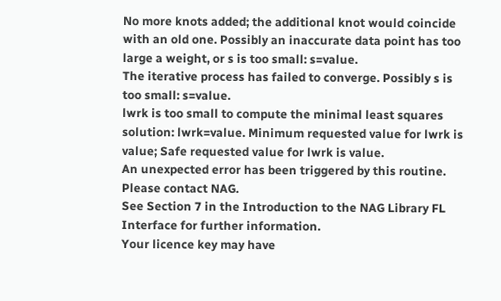No more knots added; the additional knot would coincide with an old one. Possibly an inaccurate data point has too large a weight, or s is too small: s=value.
The iterative process has failed to converge. Possibly s is too small: s=value.
lwrk is too small to compute the minimal least squares solution: lwrk=value. Minimum requested value for lwrk is value; Safe requested value for lwrk is value.
An unexpected error has been triggered by this routine. Please contact NAG.
See Section 7 in the Introduction to the NAG Library FL Interface for further information.
Your licence key may have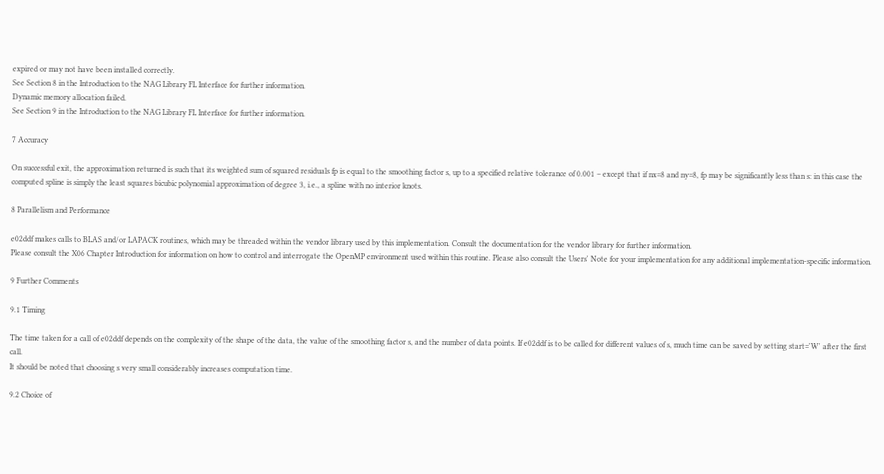expired or may not have been installed correctly.
See Section 8 in the Introduction to the NAG Library FL Interface for further information.
Dynamic memory allocation failed.
See Section 9 in the Introduction to the NAG Library FL Interface for further information.

7 Accuracy

On successful exit, the approximation returned is such that its weighted sum of squared residuals fp is equal to the smoothing factor s, up to a specified relative tolerance of 0.001 – except that if nx=8 and ny=8, fp may be significantly less than s: in this case the computed spline is simply the least squares bicubic polynomial approximation of degree 3, i.e., a spline with no interior knots.

8 Parallelism and Performance

e02ddf makes calls to BLAS and/or LAPACK routines, which may be threaded within the vendor library used by this implementation. Consult the documentation for the vendor library for further information.
Please consult the X06 Chapter Introduction for information on how to control and interrogate the OpenMP environment used within this routine. Please also consult the Users' Note for your implementation for any additional implementation-specific information.

9 Further Comments

9.1 Timing

The time taken for a call of e02ddf depends on the complexity of the shape of the data, the value of the smoothing factor s, and the number of data points. If e02ddf is to be called for different values of s, much time can be saved by setting start='W' after the first call.
It should be noted that choosing s very small considerably increases computation time.

9.2 Choice of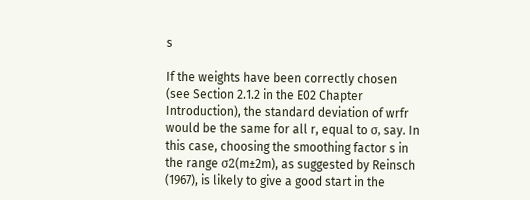s

If the weights have been correctly chosen (see Section 2.1.2 in the E02 Chapter Introduction), the standard deviation of wrfr would be the same for all r, equal to σ, say. In this case, choosing the smoothing factor s in the range σ2(m±2m), as suggested by Reinsch (1967), is likely to give a good start in the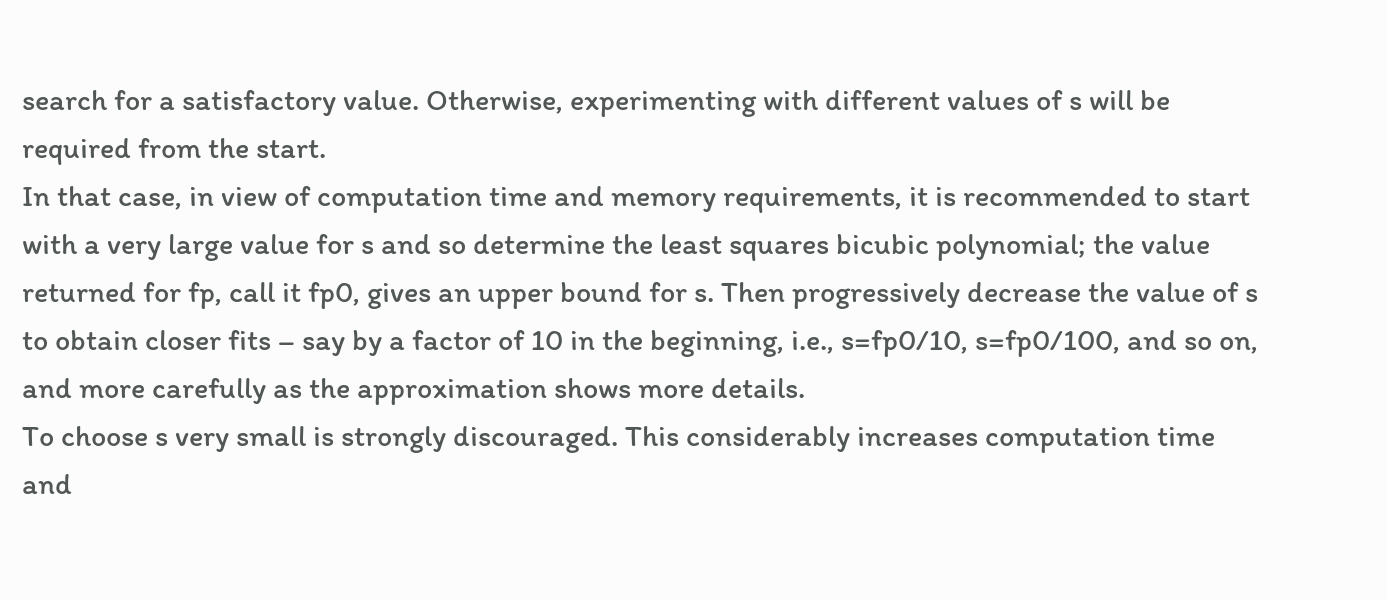search for a satisfactory value. Otherwise, experimenting with different values of s will be required from the start.
In that case, in view of computation time and memory requirements, it is recommended to start with a very large value for s and so determine the least squares bicubic polynomial; the value returned for fp, call it fp0, gives an upper bound for s. Then progressively decrease the value of s to obtain closer fits – say by a factor of 10 in the beginning, i.e., s=fp0/10, s=fp0/100, and so on, and more carefully as the approximation shows more details.
To choose s very small is strongly discouraged. This considerably increases computation time and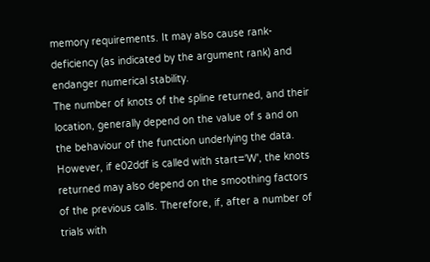memory requirements. It may also cause rank-deficiency (as indicated by the argument rank) and endanger numerical stability.
The number of knots of the spline returned, and their location, generally depend on the value of s and on the behaviour of the function underlying the data. However, if e02ddf is called with start='W', the knots returned may also depend on the smoothing factors of the previous calls. Therefore, if, after a number of trials with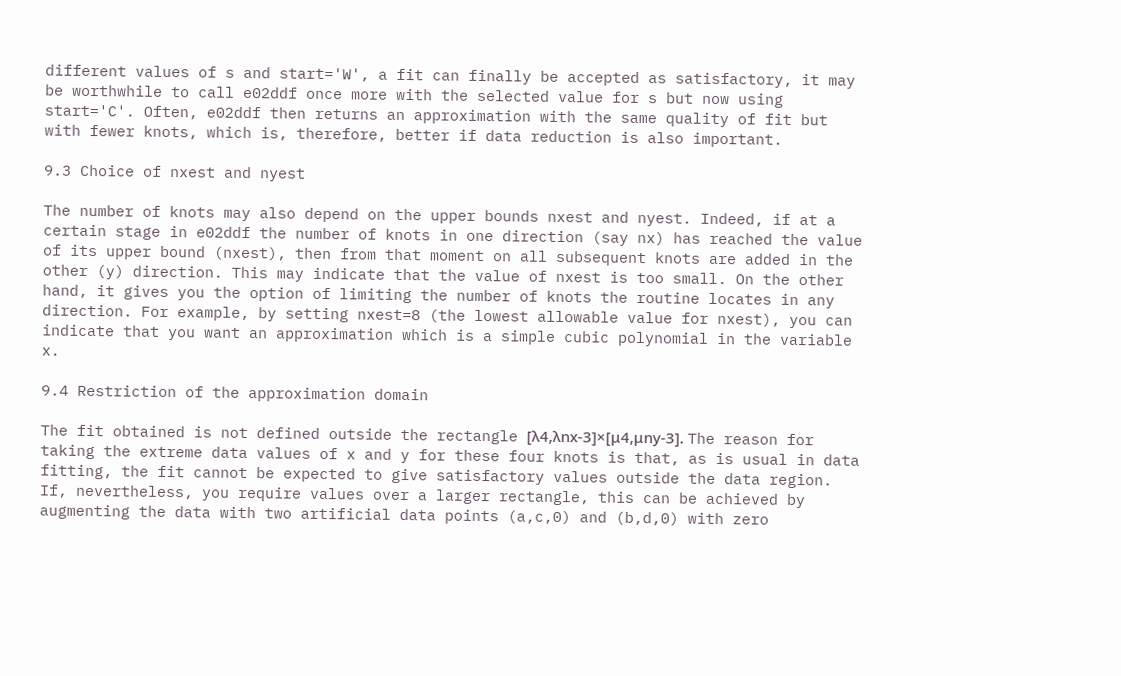different values of s and start='W', a fit can finally be accepted as satisfactory, it may be worthwhile to call e02ddf once more with the selected value for s but now using start='C'. Often, e02ddf then returns an approximation with the same quality of fit but with fewer knots, which is, therefore, better if data reduction is also important.

9.3 Choice of nxest and nyest

The number of knots may also depend on the upper bounds nxest and nyest. Indeed, if at a certain stage in e02ddf the number of knots in one direction (say nx) has reached the value of its upper bound (nxest), then from that moment on all subsequent knots are added in the other (y) direction. This may indicate that the value of nxest is too small. On the other hand, it gives you the option of limiting the number of knots the routine locates in any direction. For example, by setting nxest=8 (the lowest allowable value for nxest), you can indicate that you want an approximation which is a simple cubic polynomial in the variable x.

9.4 Restriction of the approximation domain

The fit obtained is not defined outside the rectangle [λ4,λnx-3]×[μ4,μny-3]. The reason for taking the extreme data values of x and y for these four knots is that, as is usual in data fitting, the fit cannot be expected to give satisfactory values outside the data region. If, nevertheless, you require values over a larger rectangle, this can be achieved by augmenting the data with two artificial data points (a,c,0) and (b,d,0) with zero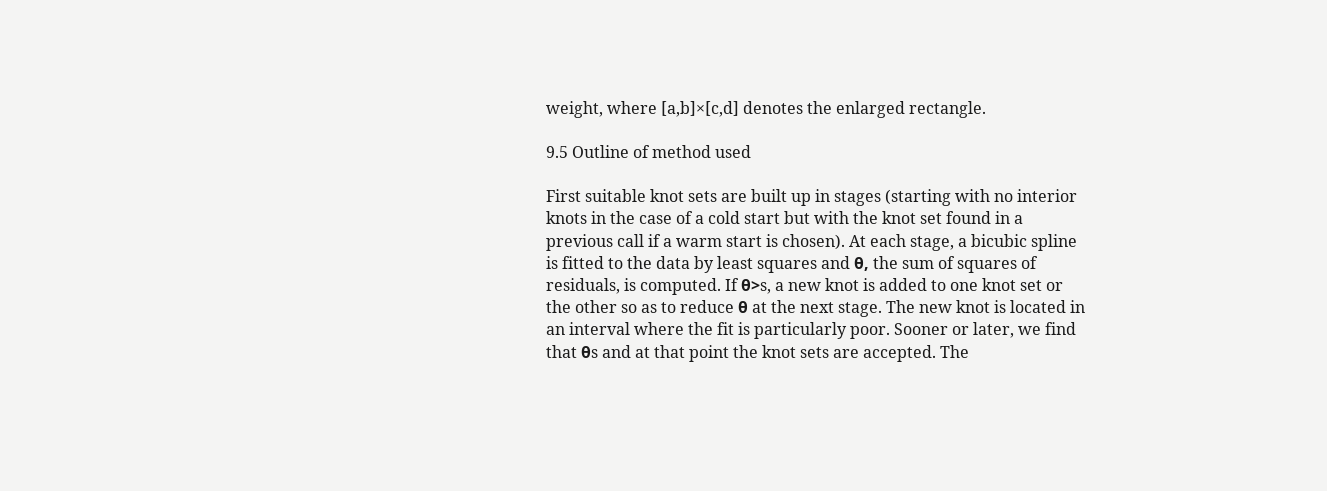weight, where [a,b]×[c,d] denotes the enlarged rectangle.

9.5 Outline of method used

First suitable knot sets are built up in stages (starting with no interior knots in the case of a cold start but with the knot set found in a previous call if a warm start is chosen). At each stage, a bicubic spline is fitted to the data by least squares and θ, the sum of squares of residuals, is computed. If θ>s, a new knot is added to one knot set or the other so as to reduce θ at the next stage. The new knot is located in an interval where the fit is particularly poor. Sooner or later, we find that θs and at that point the knot sets are accepted. The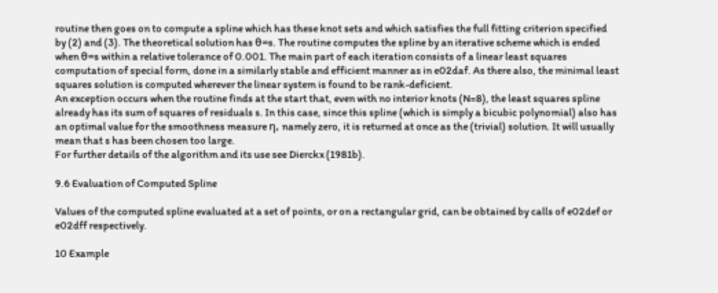routine then goes on to compute a spline which has these knot sets and which satisfies the full fitting criterion specified by (2) and (3). The theoretical solution has θ=s. The routine computes the spline by an iterative scheme which is ended when θ=s within a relative tolerance of 0.001. The main part of each iteration consists of a linear least squares computation of special form, done in a similarly stable and efficient manner as in e02daf. As there also, the minimal least squares solution is computed wherever the linear system is found to be rank-deficient.
An exception occurs when the routine finds at the start that, even with no interior knots (N=8), the least squares spline already has its sum of squares of residuals s. In this case, since this spline (which is simply a bicubic polynomial) also has an optimal value for the smoothness measure η, namely zero, it is returned at once as the (trivial) solution. It will usually mean that s has been chosen too large.
For further details of the algorithm and its use see Dierckx (1981b).

9.6 Evaluation of Computed Spline

Values of the computed spline evaluated at a set of points, or on a rectangular grid, can be obtained by calls of e02def or e02dff respectively.

10 Example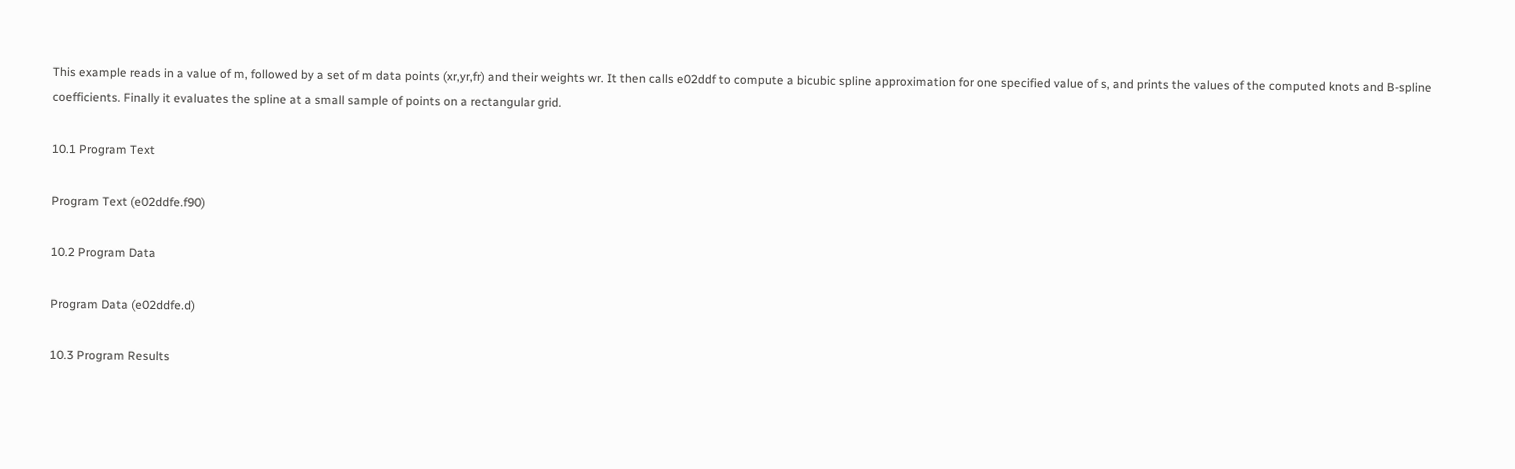This example reads in a value of m, followed by a set of m data points (xr,yr,fr) and their weights wr. It then calls e02ddf to compute a bicubic spline approximation for one specified value of s, and prints the values of the computed knots and B-spline coefficients. Finally it evaluates the spline at a small sample of points on a rectangular grid.

10.1 Program Text

Program Text (e02ddfe.f90)

10.2 Program Data

Program Data (e02ddfe.d)

10.3 Program Results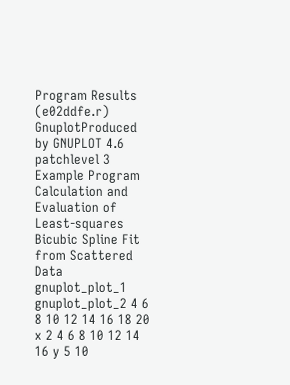Program Results (e02ddfe.r)
GnuplotProduced by GNUPLOT 4.6 patchlevel 3 Example Program Calculation and Evaluation of Least-squares Bicubic Spline Fit from Scattered Data gnuplot_plot_1 gnuplot_plot_2 4 6 8 10 12 14 16 18 20 x 2 4 6 8 10 12 14 16 y 5 10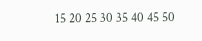15 20 25 30 35 40 45 50